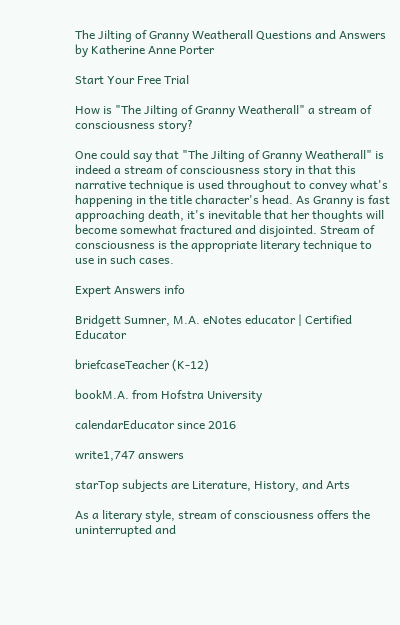The Jilting of Granny Weatherall Questions and Answers
by Katherine Anne Porter

Start Your Free Trial

How is "The Jilting of Granny Weatherall" a stream of consciousness story?

One could say that "The Jilting of Granny Weatherall" is indeed a stream of consciousness story in that this narrative technique is used throughout to convey what's happening in the title character's head. As Granny is fast approaching death, it's inevitable that her thoughts will become somewhat fractured and disjointed. Stream of consciousness is the appropriate literary technique to use in such cases.

Expert Answers info

Bridgett Sumner, M.A. eNotes educator | Certified Educator

briefcaseTeacher (K-12)

bookM.A. from Hofstra University

calendarEducator since 2016

write1,747 answers

starTop subjects are Literature, History, and Arts

As a literary style, stream of consciousness offers the uninterrupted and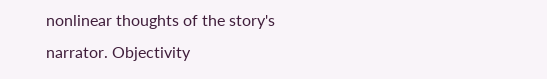nonlinear thoughts of the story's narrator. Objectivity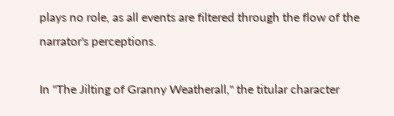plays no role, as all events are filtered through the flow of the narrator's perceptions.

In "The Jilting of Granny Weatherall," the titular character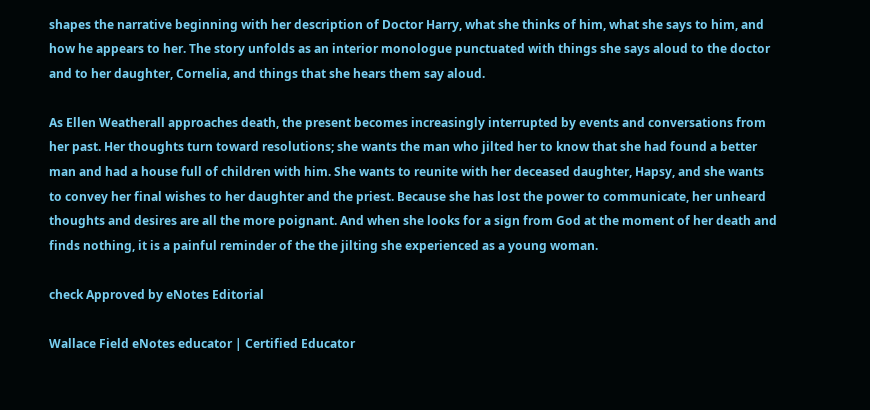shapes the narrative beginning with her description of Doctor Harry, what she thinks of him, what she says to him, and how he appears to her. The story unfolds as an interior monologue punctuated with things she says aloud to the doctor and to her daughter, Cornelia, and things that she hears them say aloud.

As Ellen Weatherall approaches death, the present becomes increasingly interrupted by events and conversations from her past. Her thoughts turn toward resolutions; she wants the man who jilted her to know that she had found a better man and had a house full of children with him. She wants to reunite with her deceased daughter, Hapsy, and she wants to convey her final wishes to her daughter and the priest. Because she has lost the power to communicate, her unheard thoughts and desires are all the more poignant. And when she looks for a sign from God at the moment of her death and finds nothing, it is a painful reminder of the the jilting she experienced as a young woman.

check Approved by eNotes Editorial

Wallace Field eNotes educator | Certified Educator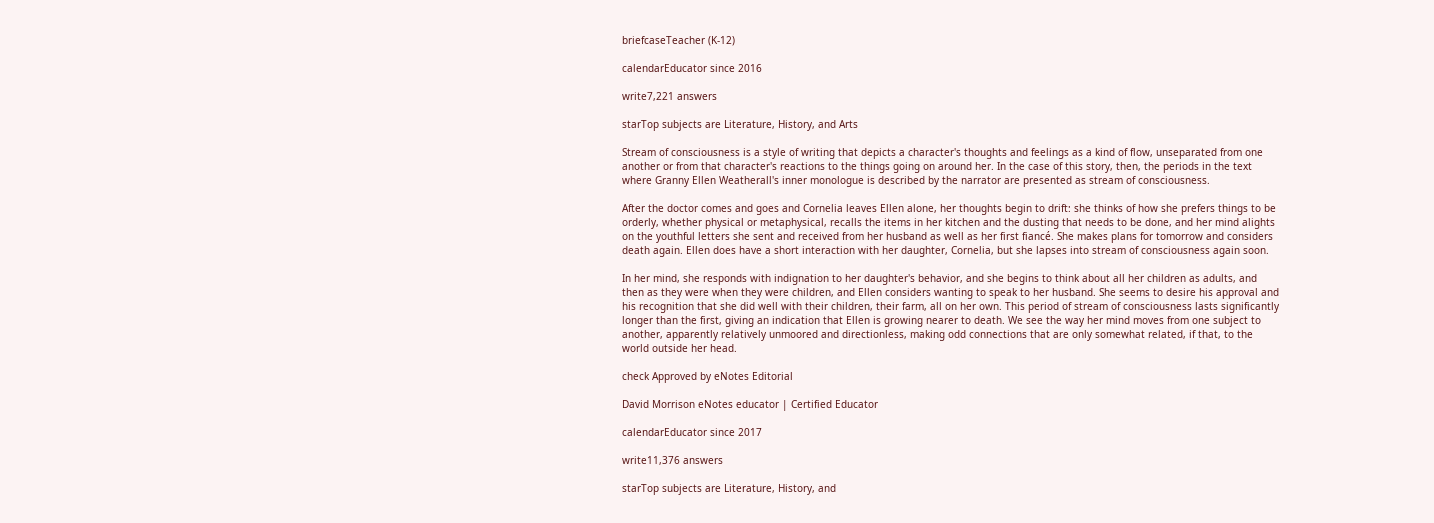briefcaseTeacher (K-12)

calendarEducator since 2016

write7,221 answers

starTop subjects are Literature, History, and Arts

Stream of consciousness is a style of writing that depicts a character's thoughts and feelings as a kind of flow, unseparated from one another or from that character's reactions to the things going on around her. In the case of this story, then, the periods in the text where Granny Ellen Weatherall's inner monologue is described by the narrator are presented as stream of consciousness.

After the doctor comes and goes and Cornelia leaves Ellen alone, her thoughts begin to drift: she thinks of how she prefers things to be orderly, whether physical or metaphysical, recalls the items in her kitchen and the dusting that needs to be done, and her mind alights on the youthful letters she sent and received from her husband as well as her first fiancé. She makes plans for tomorrow and considers death again. Ellen does have a short interaction with her daughter, Cornelia, but she lapses into stream of consciousness again soon.

In her mind, she responds with indignation to her daughter's behavior, and she begins to think about all her children as adults, and then as they were when they were children, and Ellen considers wanting to speak to her husband. She seems to desire his approval and his recognition that she did well with their children, their farm, all on her own. This period of stream of consciousness lasts significantly longer than the first, giving an indication that Ellen is growing nearer to death. We see the way her mind moves from one subject to another, apparently relatively unmoored and directionless, making odd connections that are only somewhat related, if that, to the world outside her head.

check Approved by eNotes Editorial

David Morrison eNotes educator | Certified Educator

calendarEducator since 2017

write11,376 answers

starTop subjects are Literature, History, and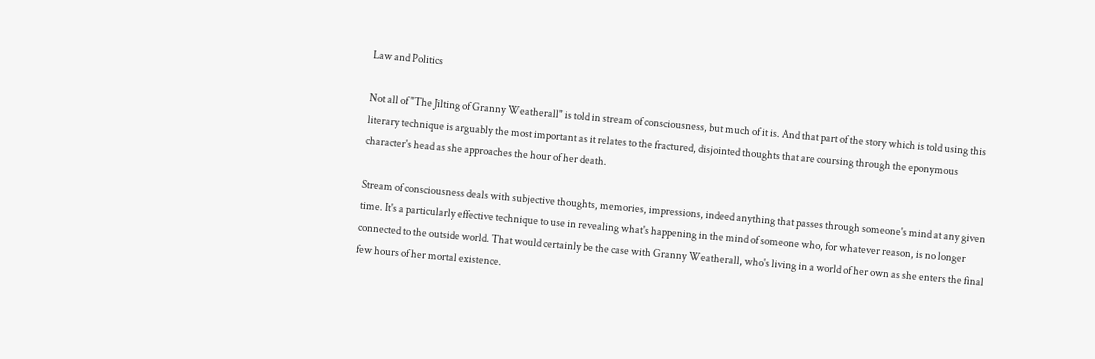Law and Politics

Not all of "The Jilting of Granny Weatherall" is told in stream of consciousness, but much of it is. And that part of the story which is told using this literary technique is arguably the most important as it relates to the fractured, disjointed thoughts that are coursing through the eponymous character's head as she approaches the hour of her death.

Stream of consciousness deals with subjective thoughts, memories, impressions, indeed anything that passes through someone's mind at any given time. It's a particularly effective technique to use in revealing what's happening in the mind of someone who, for whatever reason, is no longer connected to the outside world. That would certainly be the case with Granny Weatherall, who's living in a world of her own as she enters the final few hours of her mortal existence.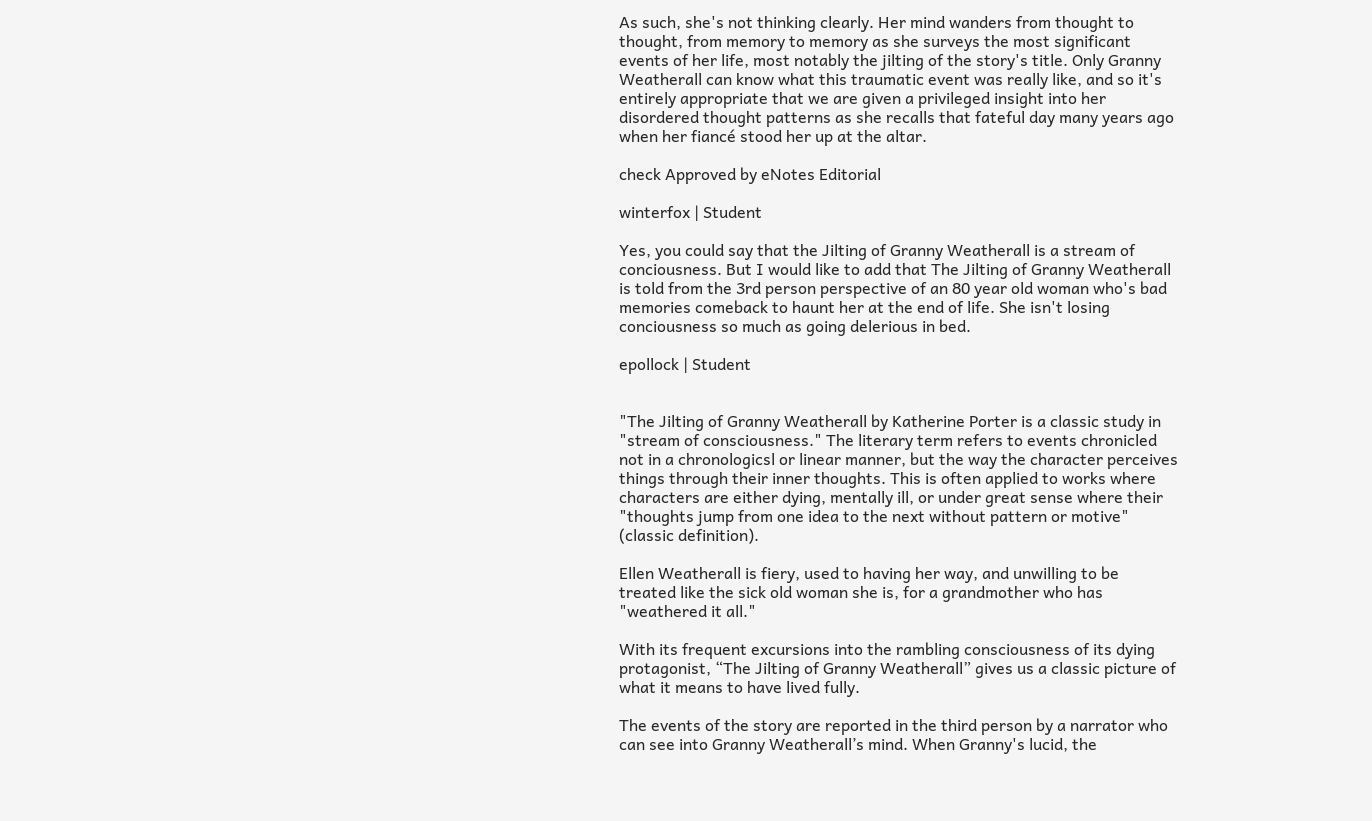As such, she's not thinking clearly. Her mind wanders from thought to thought, from memory to memory as she surveys the most significant events of her life, most notably the jilting of the story's title. Only Granny Weatherall can know what this traumatic event was really like, and so it's entirely appropriate that we are given a privileged insight into her disordered thought patterns as she recalls that fateful day many years ago when her fiancé stood her up at the altar.

check Approved by eNotes Editorial

winterfox | Student

Yes, you could say that the Jilting of Granny Weatherall is a stream of conciousness. But I would like to add that The Jilting of Granny Weatherall is told from the 3rd person perspective of an 80 year old woman who's bad memories comeback to haunt her at the end of life. She isn't losing conciousness so much as going delerious in bed.

epollock | Student


"The Jilting of Granny Weatherall by Katherine Porter is a classic study in "stream of consciousness." The literary term refers to events chronicled not in a chronologicsl or linear manner, but the way the character perceives things through their inner thoughts. This is often applied to works where characters are either dying, mentally ill, or under great sense where their "thoughts jump from one idea to the next without pattern or motive" (classic definition).

Ellen Weatherall is fiery, used to having her way, and unwilling to be treated like the sick old woman she is, for a grandmother who has "weathered it all."

With its frequent excursions into the rambling consciousness of its dying protagonist, “The Jilting of Granny Weatherall” gives us a classic picture of what it means to have lived fully.

The events of the story are reported in the third person by a narrator who can see into Granny Weatherall’s mind. When Granny's lucid, the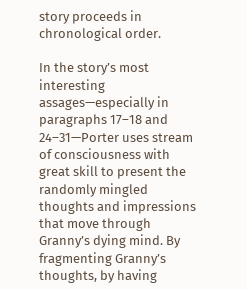story proceeds in chronological order.

In the story’s most interesting assages—especially in paragraphs 17–18 and 24–31—Porter uses stream of consciousness with great skill to present the randomly mingled thoughts and impressions that move through Granny’s dying mind. By fragmenting Granny’s thoughts, by having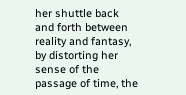her shuttle back and forth between reality and fantasy, by distorting her sense of the passage of time, the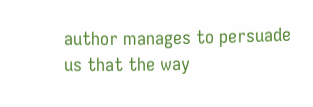author manages to persuade us that the way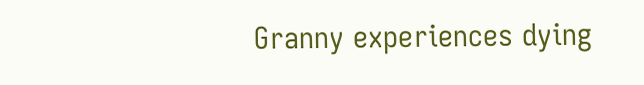Granny experiences dying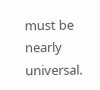must be nearly universal.